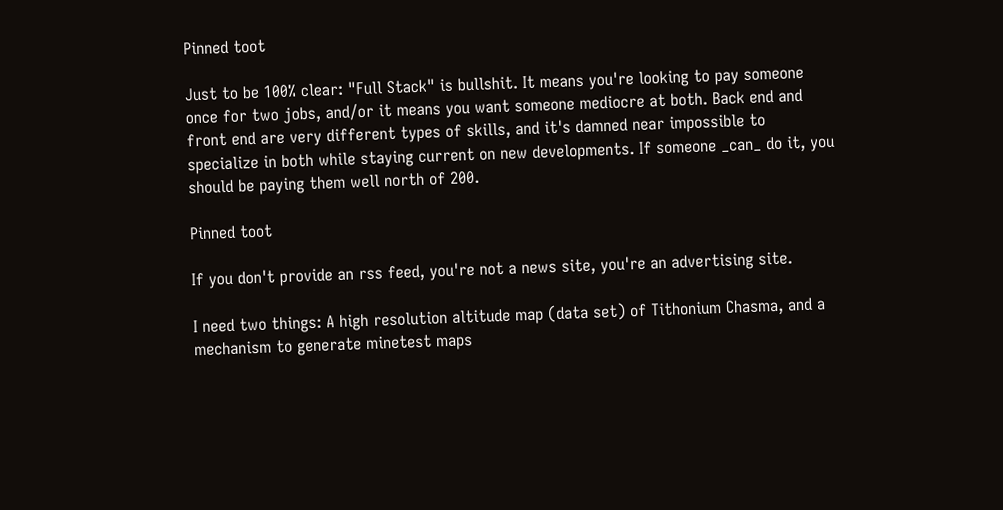Pinned toot

Just to be 100% clear: "Full Stack" is bullshit. It means you're looking to pay someone once for two jobs, and/or it means you want someone mediocre at both. Back end and front end are very different types of skills, and it's damned near impossible to specialize in both while staying current on new developments. If someone _can_ do it, you should be paying them well north of 200.

Pinned toot

If you don't provide an rss feed, you're not a news site, you're an advertising site.

I need two things: A high resolution altitude map (data set) of Tithonium Chasma, and a mechanism to generate minetest maps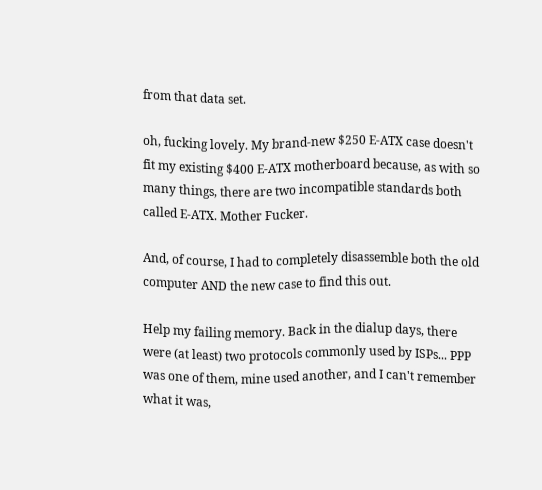from that data set.

oh, fucking lovely. My brand-new $250 E-ATX case doesn't fit my existing $400 E-ATX motherboard because, as with so many things, there are two incompatible standards both called E-ATX. Mother Fucker.

And, of course, I had to completely disassemble both the old computer AND the new case to find this out.

Help my failing memory. Back in the dialup days, there were (at least) two protocols commonly used by ISPs... PPP was one of them, mine used another, and I can't remember what it was,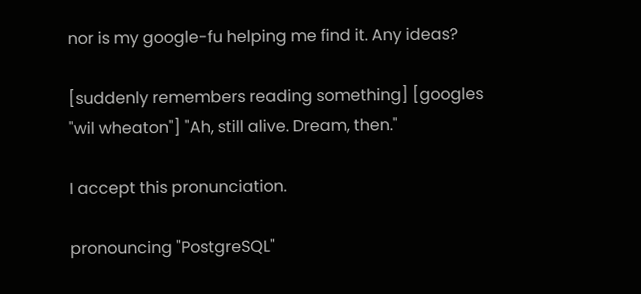nor is my google-fu helping me find it. Any ideas?

[suddenly remembers reading something] [googles "wil wheaton"] "Ah, still alive. Dream, then."

I accept this pronunciation.

pronouncing "PostgreSQL"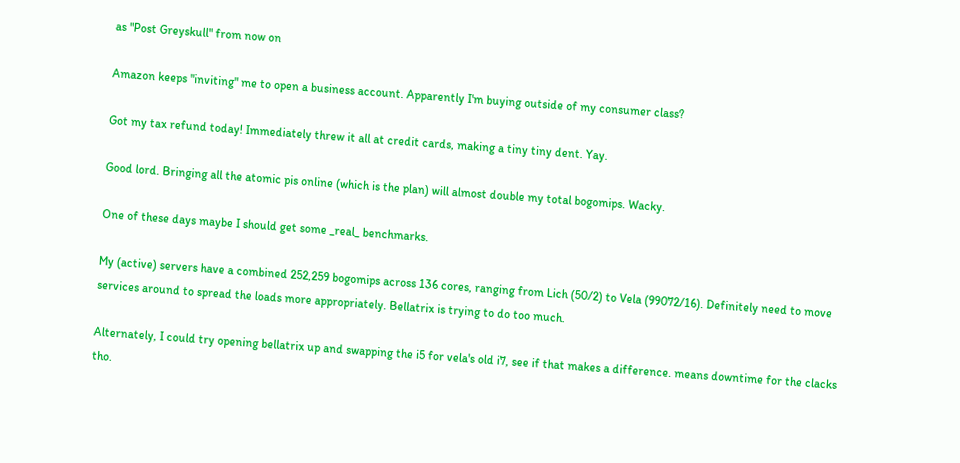as "Post Greyskull" from now on

Amazon keeps "inviting" me to open a business account. Apparently I'm buying outside of my consumer class?

Got my tax refund today! Immediately threw it all at credit cards, making a tiny tiny dent. Yay.

Good lord. Bringing all the atomic pis online (which is the plan) will almost double my total bogomips. Wacky.

One of these days maybe I should get some _real_ benchmarks.

My (active) servers have a combined 252,259 bogomips across 136 cores, ranging from Lich (50/2) to Vela (99072/16). Definitely need to move services around to spread the loads more appropriately. Bellatrix is trying to do too much.

Alternately, I could try opening bellatrix up and swapping the i5 for vela's old i7, see if that makes a difference. means downtime for the clacks tho.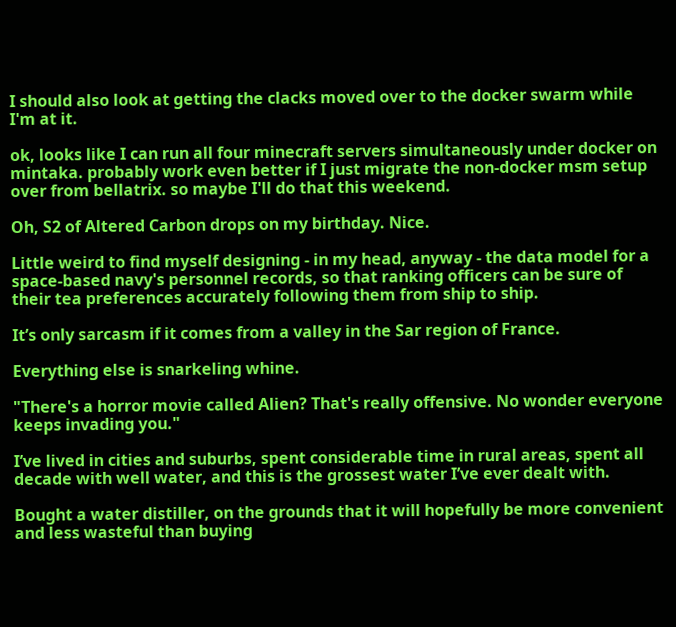I should also look at getting the clacks moved over to the docker swarm while I'm at it.

ok, looks like I can run all four minecraft servers simultaneously under docker on mintaka. probably work even better if I just migrate the non-docker msm setup over from bellatrix. so maybe I'll do that this weekend.

Oh, S2 of Altered Carbon drops on my birthday. Nice.

Little weird to find myself designing - in my head, anyway - the data model for a space-based navy's personnel records, so that ranking officers can be sure of their tea preferences accurately following them from ship to ship.

It’s only sarcasm if it comes from a valley in the Sar region of France.

Everything else is snarkeling whine.

"There's a horror movie called Alien? That's really offensive. No wonder everyone keeps invading you."

I’ve lived in cities and suburbs, spent considerable time in rural areas, spent all decade with well water, and this is the grossest water I’ve ever dealt with.

Bought a water distiller, on the grounds that it will hopefully be more convenient and less wasteful than buying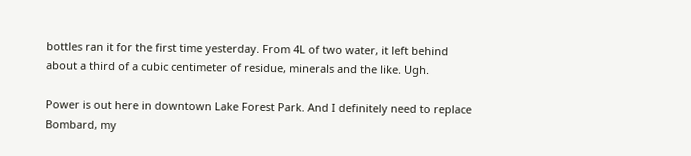bottles ran it for the first time yesterday. From 4L of two water, it left behind about a third of a cubic centimeter of residue, minerals and the like. Ugh.

Power is out here in downtown Lake Forest Park. And I definitely need to replace Bombard, my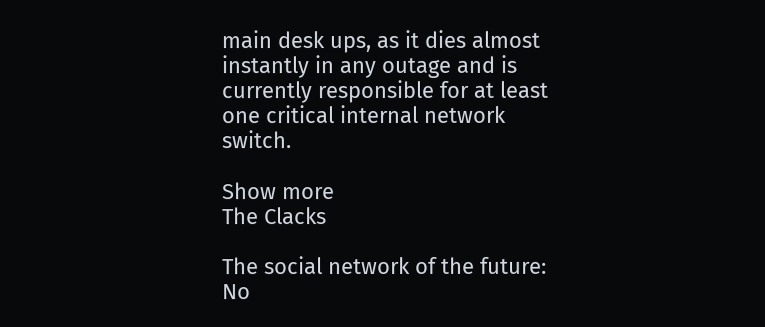main desk ups, as it dies almost instantly in any outage and is currently responsible for at least one critical internal network switch.

Show more
The Clacks

The social network of the future: No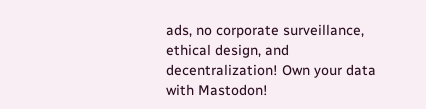ads, no corporate surveillance, ethical design, and decentralization! Own your data with Mastodon!